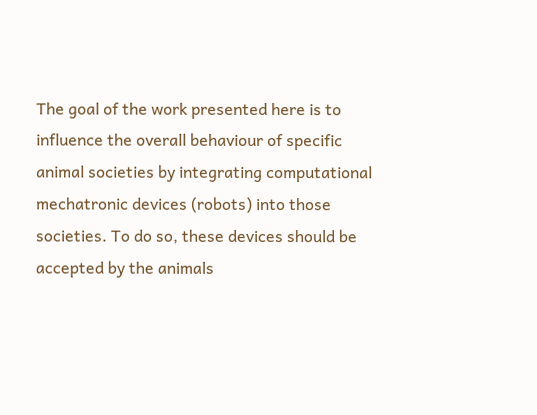The goal of the work presented here is to influence the overall behaviour of specific animal societies by integrating computational mechatronic devices (robots) into those societies. To do so, these devices should be accepted by the animals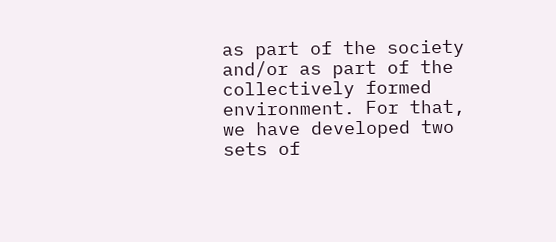as part of the society and/or as part of the collectively formed environment. For that, we have developed two sets of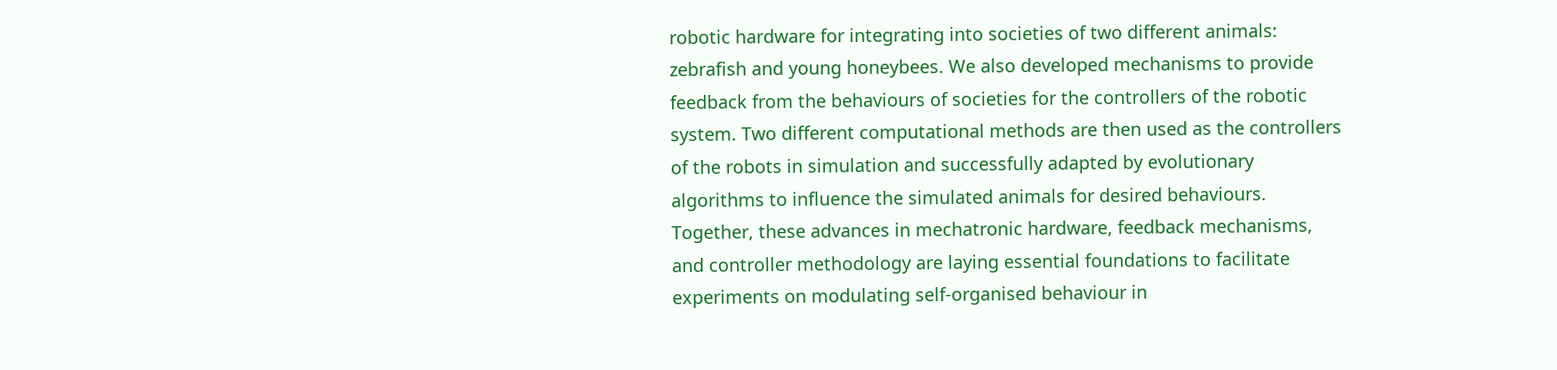robotic hardware for integrating into societies of two different animals: zebrafish and young honeybees. We also developed mechanisms to provide feedback from the behaviours of societies for the controllers of the robotic system. Two different computational methods are then used as the controllers of the robots in simulation and successfully adapted by evolutionary algorithms to influence the simulated animals for desired behaviours. Together, these advances in mechatronic hardware, feedback mechanisms, and controller methodology are laying essential foundations to facilitate experiments on modulating self-organised behaviour in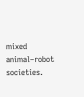mixed animal–robot societies.